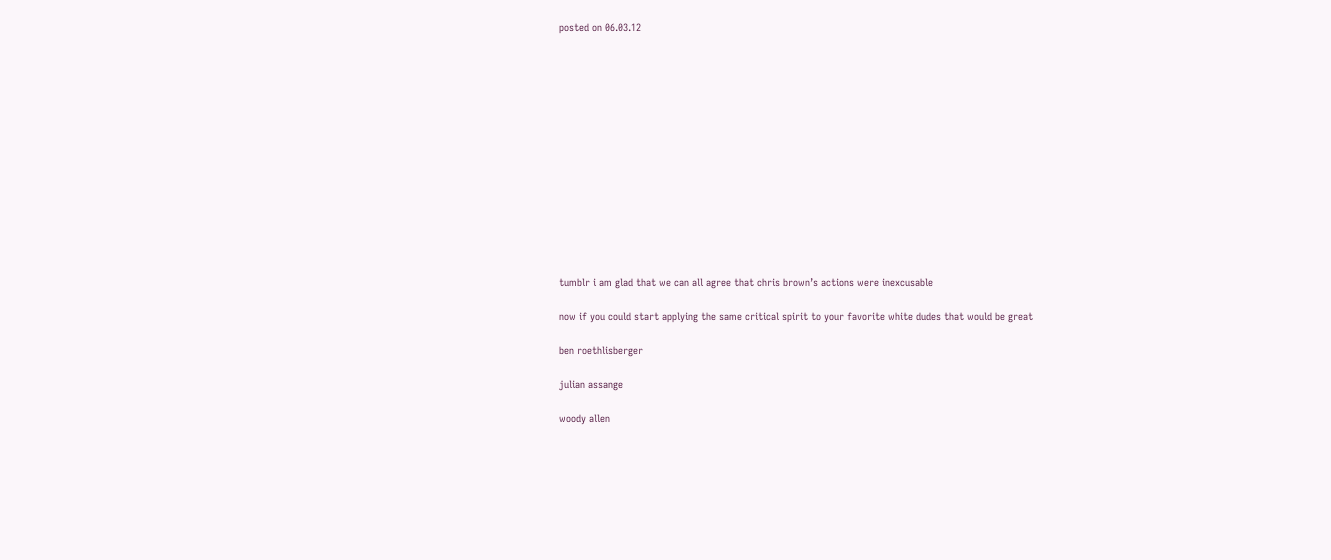posted on 06.03.12














tumblr i am glad that we can all agree that chris brown’s actions were inexcusable

now if you could start applying the same critical spirit to your favorite white dudes that would be great

ben roethlisberger

julian assange

woody allen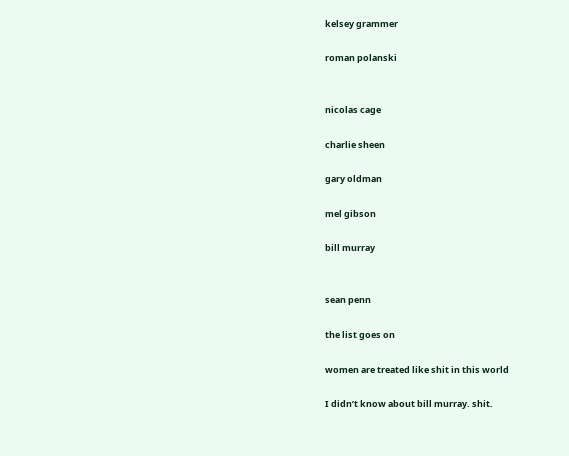kelsey grammer

roman polanski


nicolas cage

charlie sheen

gary oldman

mel gibson

bill murray


sean penn

the list goes on

women are treated like shit in this world

I didn’t know about bill murray. shit.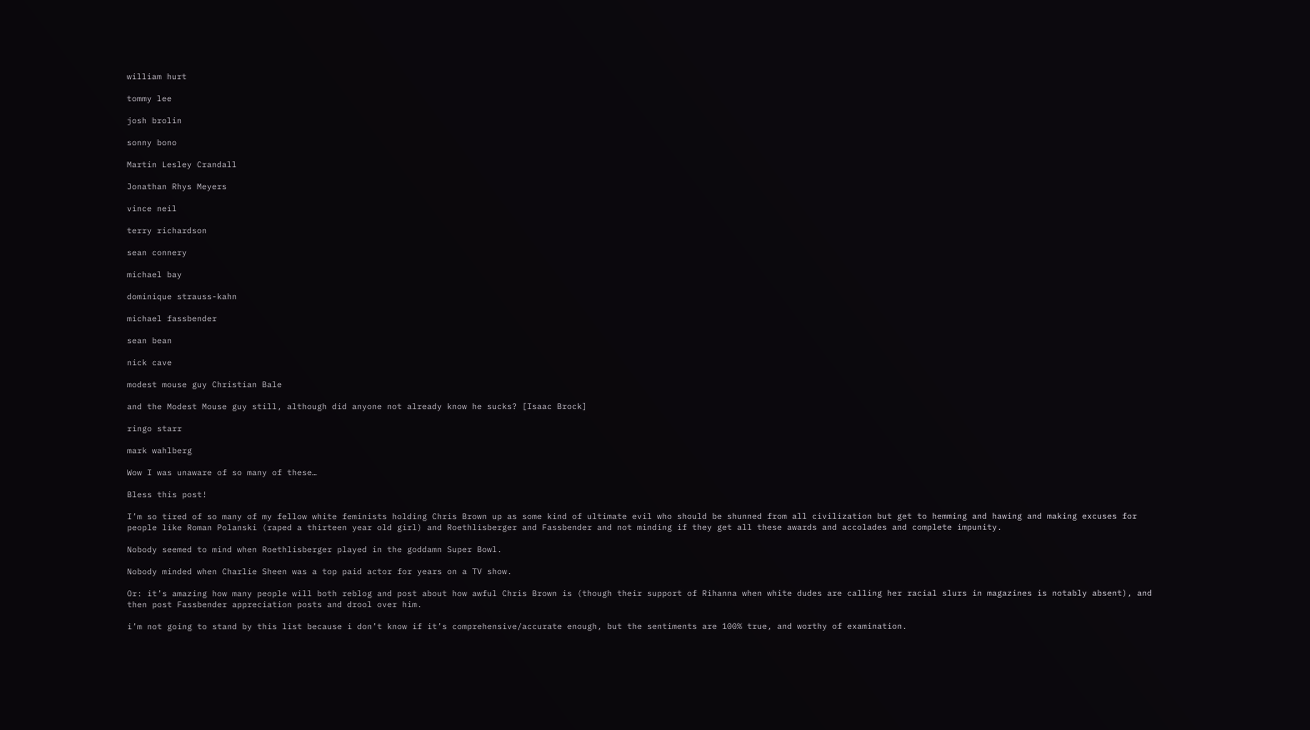william hurt

tommy lee

josh brolin

sonny bono

Martin Lesley Crandall

Jonathan Rhys Meyers

vince neil

terry richardson

sean connery

michael bay

dominique strauss-kahn

michael fassbender

sean bean

nick cave

modest mouse guy Christian Bale

and the Modest Mouse guy still, although did anyone not already know he sucks? [Isaac Brock]

ringo starr

mark wahlberg

Wow I was unaware of so many of these…

Bless this post!

I’m so tired of so many of my fellow white feminists holding Chris Brown up as some kind of ultimate evil who should be shunned from all civilization but get to hemming and hawing and making excuses for people like Roman Polanski (raped a thirteen year old girl) and Roethlisberger and Fassbender and not minding if they get all these awards and accolades and complete impunity.

Nobody seemed to mind when Roethlisberger played in the goddamn Super Bowl.

Nobody minded when Charlie Sheen was a top paid actor for years on a TV show.

Or: it’s amazing how many people will both reblog and post about how awful Chris Brown is (though their support of Rihanna when white dudes are calling her racial slurs in magazines is notably absent), and then post Fassbender appreciation posts and drool over him.

i’m not going to stand by this list because i don’t know if it’s comprehensive/accurate enough, but the sentiments are 100% true, and worthy of examination.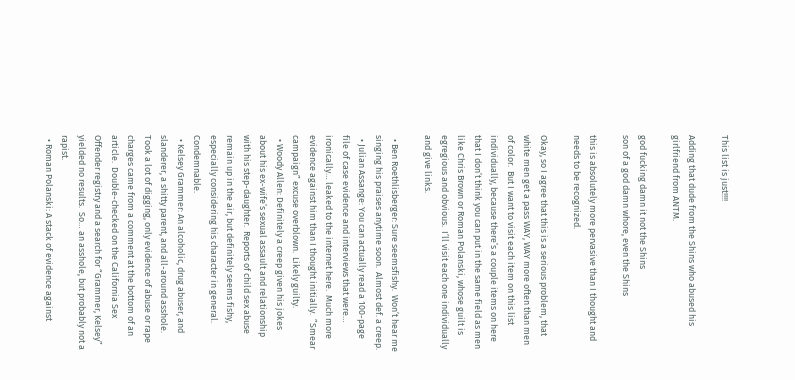This list is just!!!!

Adding that dude from the Shins who abused his girlfriend from ANTM.

god fucking damn it not the Shins
son of a god damn whore, even the Shins

this is absolutely more pervasive than I thought and needs to be recognized.

Okay, so I agree that this is a serious problem, that white men get a pass WAY, WAY more often than men of color.  But I want to visit each item on this list individually, because there’s a couple items on here that I don’t think you can put in the same field as men like Chris Brown or Roman Polanski, whose guilt is egregious and obvious.  I’ll visit each one individually and give links.

  • Ben Roethlisberger: Sure seemsfishy.  Won’t hear me singing his praises anytime soon.  Almost def. a creep.
  • Julian Assange: You can actually read a 100-page file of case evidence and interviews that were… ironically… leaked to the internet here.  Much more evidence against him than I thought initially.  ”Smear campaign” excuse overblown.  Likely guilty.
  • Woody Allen: Definitely a creep given his jokes about his ex-wife’s sexual assault and relationship with his step-daughter.  Reports of child sex abuse remain up in the air, but definitely seems fishy, especially considering his character in general.  Condemnable.
  • Kelsey Grammer: An alcoholic, drug abuser, and slanderer, a shitty parent, and all-around asshole.  Took a lot of digging, only evidence of abuse or rape charges came from a comment at the bottom of an article.  Double-checked on the California Sex Offender registry and a search for “Grammer, Kelsey” yielded no results.  So… an asshole, but probably not a rapist.
  • Roman Polanski: A stack of evidence against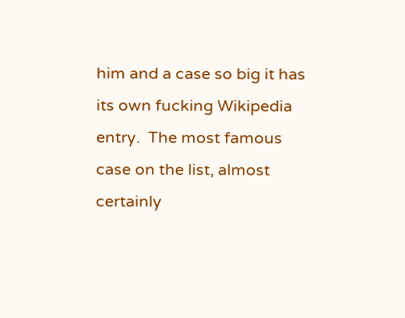him and a case so big it has its own fucking Wikipedia entry.  The most famous case on the list, almost certainly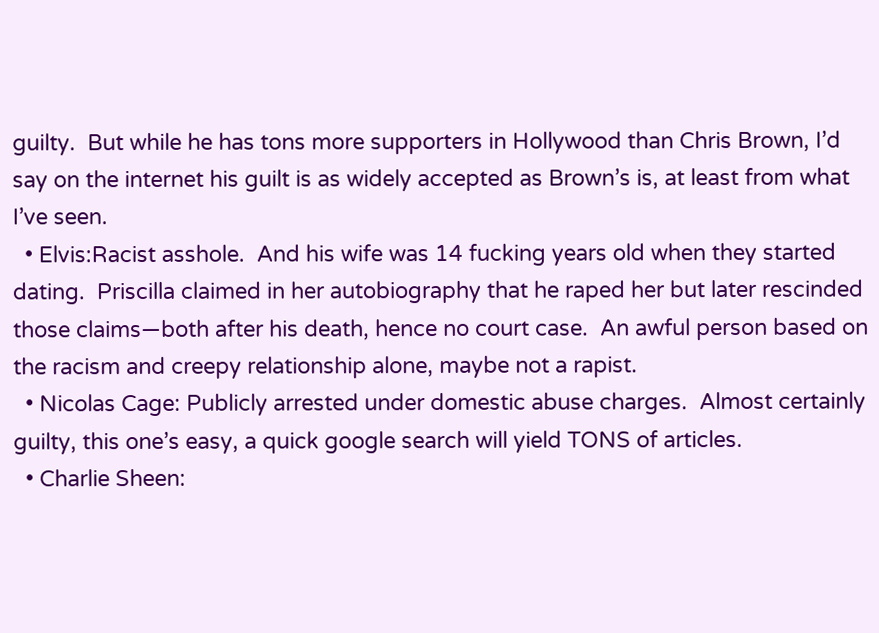guilty.  But while he has tons more supporters in Hollywood than Chris Brown, I’d say on the internet his guilt is as widely accepted as Brown’s is, at least from what I’ve seen.
  • Elvis:Racist asshole.  And his wife was 14 fucking years old when they started dating.  Priscilla claimed in her autobiography that he raped her but later rescinded those claims—both after his death, hence no court case.  An awful person based on the racism and creepy relationship alone, maybe not a rapist.
  • Nicolas Cage: Publicly arrested under domestic abuse charges.  Almost certainly guilty, this one’s easy, a quick google search will yield TONS of articles.
  • Charlie Sheen: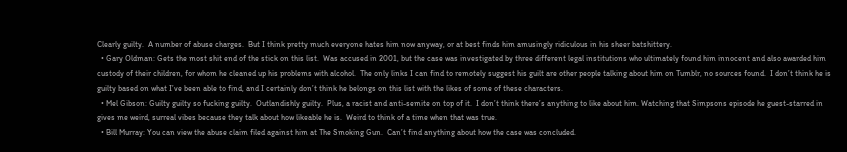Clearly guilty.  A number of abuse charges.  But I think pretty much everyone hates him now anyway, or at best finds him amusingly ridiculous in his sheer batshittery.
  • Gary Oldman: Gets the most shit end of the stick on this list.  Was accused in 2001, but the case was investigated by three different legal institutions who ultimately found him innocent and also awarded him custody of their children, for whom he cleaned up his problems with alcohol.  The only links I can find to remotely suggest his guilt are other people talking about him on Tumblr, no sources found.  I don’t think he is guilty based on what I’ve been able to find, and I certainly don’t think he belongs on this list with the likes of some of these characters.
  • Mel Gibson: Guilty guilty so fucking guilty.  Outlandishly guilty.  Plus, a racist and anti-semite on top of it.  I don’t think there’s anything to like about him. Watching that Simpsons episode he guest-starred in gives me weird, surreal vibes because they talk about how likeable he is.  Weird to think of a time when that was true.
  • Bill Murray: You can view the abuse claim filed against him at The Smoking Gun.  Can’t find anything about how the case was concluded.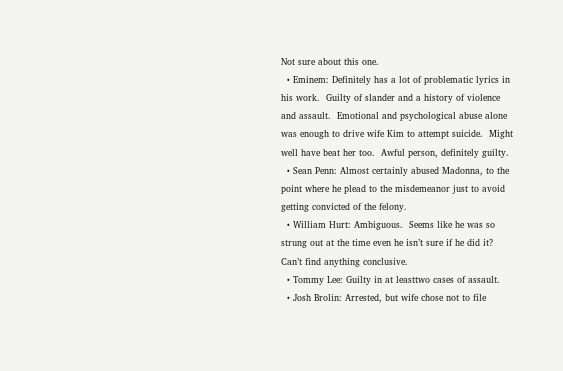Not sure about this one.
  • Eminem: Definitely has a lot of problematic lyrics in his work.  Guilty of slander and a history of violence and assault.  Emotional and psychological abuse alone was enough to drive wife Kim to attempt suicide.  Might well have beat her too.  Awful person, definitely guilty.
  • Sean Penn: Almost certainly abused Madonna, to the point where he plead to the misdemeanor just to avoid getting convicted of the felony.
  • William Hurt: Ambiguous.  Seems like he was so strung out at the time even he isn’t sure if he did it?  Can’t find anything conclusive.
  • Tommy Lee: Guilty in at leasttwo cases of assault.
  • Josh Brolin: Arrested, but wife chose not to file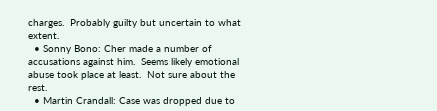charges.  Probably guilty but uncertain to what extent.
  • Sonny Bono: Cher made a number of accusations against him.  Seems likely emotional abuse took place at least.  Not sure about the rest.
  • Martin Crandall: Case was dropped due to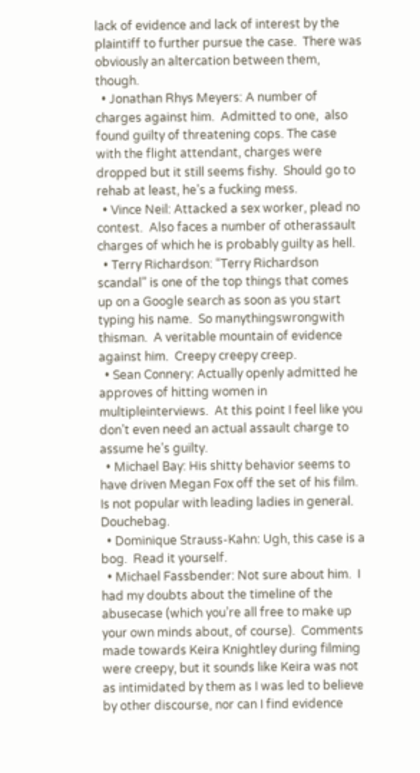lack of evidence and lack of interest by the plaintiff to further pursue the case.  There was obviously an altercation between them, though.
  • Jonathan Rhys Meyers: A number of charges against him.  Admitted to one,  also found guilty of threatening cops. The case with the flight attendant, charges were dropped but it still seems fishy.  Should go to rehab at least, he’s a fucking mess.
  • Vince Neil: Attacked a sex worker, plead no contest.  Also faces a number of otherassault charges of which he is probably guilty as hell.
  • Terry Richardson: “Terry Richardson scandal” is one of the top things that comes up on a Google search as soon as you start typing his name.  So manythingswrongwith thisman.  A veritable mountain of evidence against him.  Creepy creepy creep.
  • Sean Connery: Actually openly admitted he approves of hitting women in multipleinterviews.  At this point I feel like you don’t even need an actual assault charge to assume he’s guilty.
  • Michael Bay: His shitty behavior seems to have driven Megan Fox off the set of his film.  Is not popular with leading ladies in general.  Douchebag.
  • Dominique Strauss-Kahn: Ugh, this case is a bog.  Read it yourself.
  • Michael Fassbender: Not sure about him.  I had my doubts about the timeline of the abusecase (which you’re all free to make up your own minds about, of course).  Comments made towards Keira Knightley during filming were creepy, but it sounds like Keira was not as intimidated by them as I was led to believe by other discourse, nor can I find evidence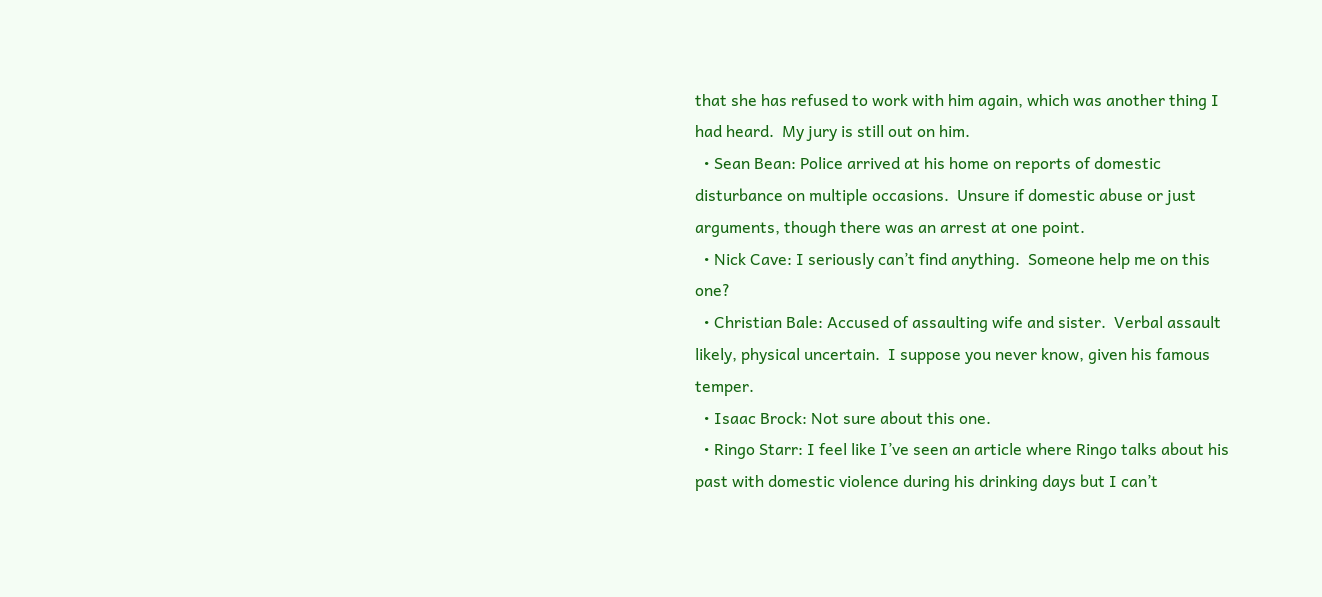that she has refused to work with him again, which was another thing I had heard.  My jury is still out on him.
  • Sean Bean: Police arrived at his home on reports of domestic disturbance on multiple occasions.  Unsure if domestic abuse or just arguments, though there was an arrest at one point.
  • Nick Cave: I seriously can’t find anything.  Someone help me on this one?
  • Christian Bale: Accused of assaulting wife and sister.  Verbal assault likely, physical uncertain.  I suppose you never know, given his famous temper.
  • Isaac Brock: Not sure about this one.
  • Ringo Starr: I feel like I’ve seen an article where Ringo talks about his past with domestic violence during his drinking days but I can’t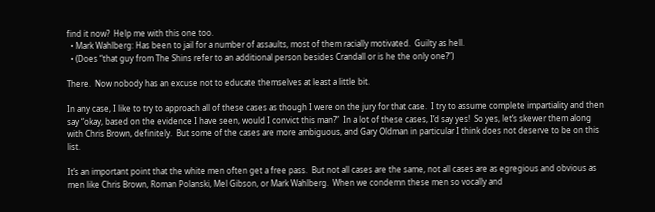find it now?  Help me with this one too.
  • Mark Wahlberg: Has been to jail for a number of assaults, most of them racially motivated.  Guilty as hell.
  • (Does “that guy from The Shins refer to an additional person besides Crandall or is he the only one?”)

There.  Now nobody has an excuse not to educate themselves at least a little bit.

In any case, I like to try to approach all of these cases as though I were on the jury for that case.  I try to assume complete impartiality and then say “okay, based on the evidence I have seen, would I convict this man?”  In a lot of these cases, I’d say yes!  So yes, let’s skewer them along with Chris Brown, definitely.  But some of the cases are more ambiguous, and Gary Oldman in particular I think does not deserve to be on this list.

It’s an important point that the white men often get a free pass.  But not all cases are the same, not all cases are as egregious and obvious as men like Chris Brown, Roman Polanski, Mel Gibson, or Mark Wahlberg.  When we condemn these men so vocally and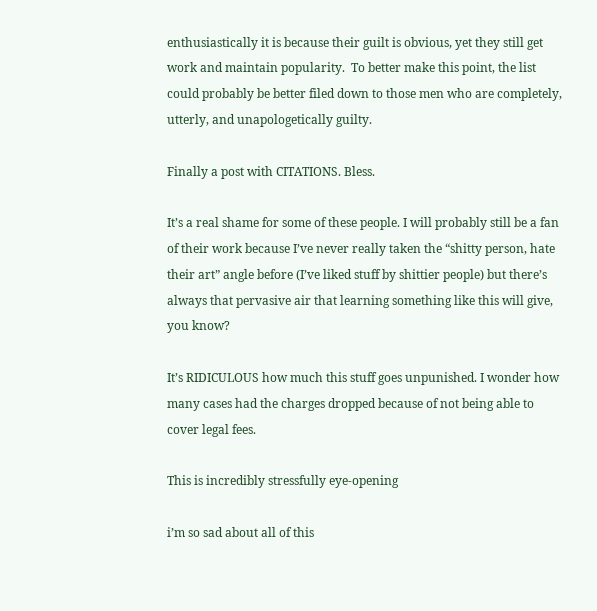enthusiastically it is because their guilt is obvious, yet they still get work and maintain popularity.  To better make this point, the list could probably be better filed down to those men who are completely, utterly, and unapologetically guilty.

Finally a post with CITATIONS. Bless.

It’s a real shame for some of these people. I will probably still be a fan of their work because I’ve never really taken the “shitty person, hate their art” angle before (I’ve liked stuff by shittier people) but there’s always that pervasive air that learning something like this will give, you know?

It’s RIDICULOUS how much this stuff goes unpunished. I wonder how many cases had the charges dropped because of not being able to cover legal fees.

This is incredibly stressfully eye-opening

i’m so sad about all of this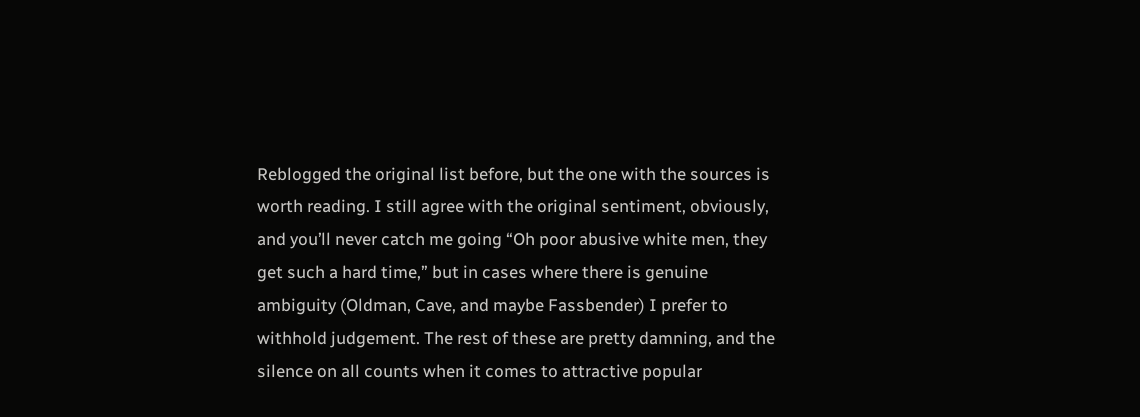Reblogged the original list before, but the one with the sources is worth reading. I still agree with the original sentiment, obviously, and you’ll never catch me going “Oh poor abusive white men, they get such a hard time,” but in cases where there is genuine ambiguity (Oldman, Cave, and maybe Fassbender) I prefer to withhold judgement. The rest of these are pretty damning, and the silence on all counts when it comes to attractive popular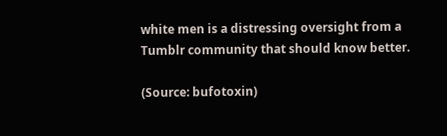white men is a distressing oversight from a Tumblr community that should know better.

(Source: bufotoxin)